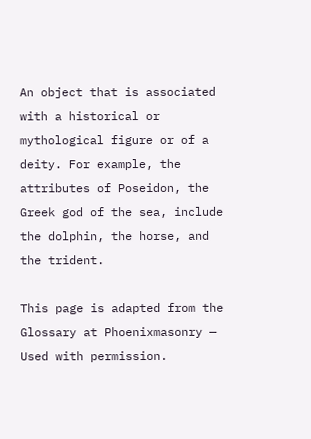An object that is associated with a historical or mythological figure or of a deity. For example, the attributes of Poseidon, the Greek god of the sea, include the dolphin, the horse, and the trident.

This page is adapted from the Glossary at Phoenixmasonry — Used with permission.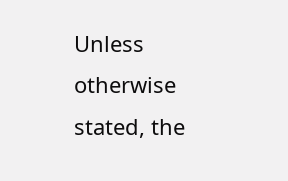Unless otherwise stated, the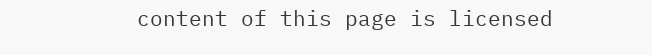content of this page is licensed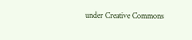under Creative Commons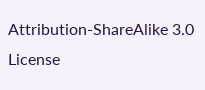Attribution-ShareAlike 3.0 License